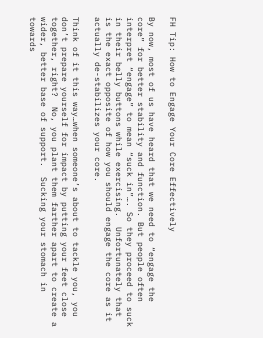FH Tip: How to Engage Your Core Effectively

By now, most of us have heard that we need to “engage the core” for better stability and function. But people often interpret “engage” to mean “suck in”…. So they proceed to suck in their belly buttons while exercising.  Unfortunately that is the exact opposite of how you should engage the core as it actually de-stabilizes your core.

Think of it this way…when someone’s about to tackle you, you don’t prepare yourself for impact by putting your feet close together, right?  No, you plant them farther apart to create a wider, better base of support.  Sucking your stomach in towards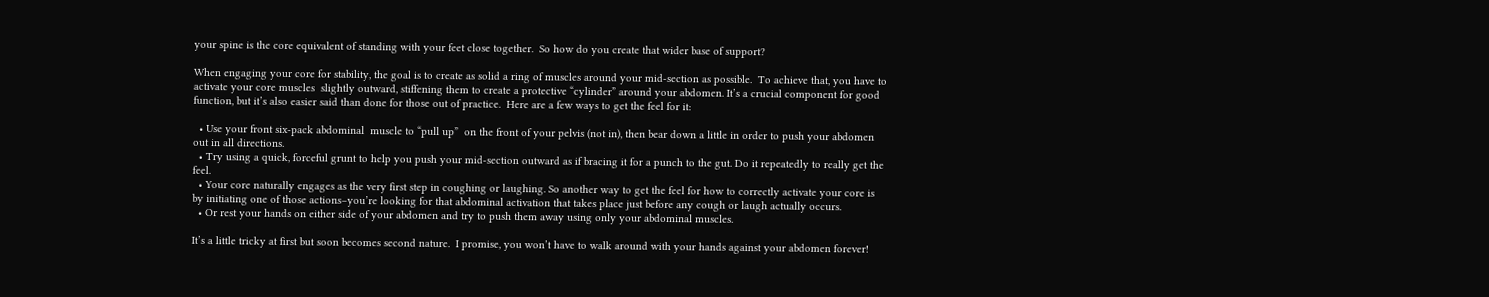your spine is the core equivalent of standing with your feet close together.  So how do you create that wider base of support?

When engaging your core for stability, the goal is to create as solid a ring of muscles around your mid-section as possible.  To achieve that, you have to activate your core muscles  slightly outward, stiffening them to create a protective “cylinder” around your abdomen. It’s a crucial component for good function, but it’s also easier said than done for those out of practice.  Here are a few ways to get the feel for it:

  • Use your front six-pack abdominal  muscle to “pull up”  on the front of your pelvis (not in), then bear down a little in order to push your abdomen out in all directions.
  • Try using a quick, forceful grunt to help you push your mid-section outward as if bracing it for a punch to the gut. Do it repeatedly to really get the feel.
  • Your core naturally engages as the very first step in coughing or laughing. So another way to get the feel for how to correctly activate your core is by initiating one of those actions–you’re looking for that abdominal activation that takes place just before any cough or laugh actually occurs.
  • Or rest your hands on either side of your abdomen and try to push them away using only your abdominal muscles.

It’s a little tricky at first but soon becomes second nature.  I promise, you won’t have to walk around with your hands against your abdomen forever!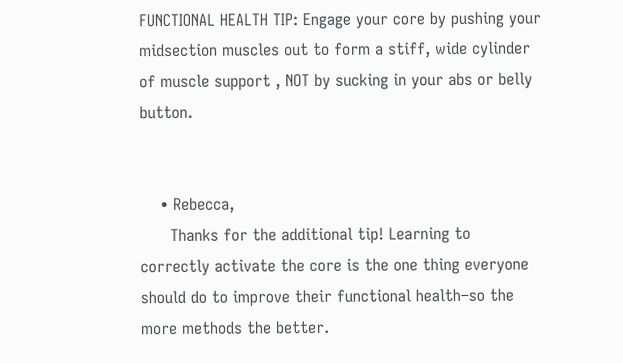FUNCTIONAL HEALTH TIP: Engage your core by pushing your midsection muscles out to form a stiff, wide cylinder of muscle support , NOT by sucking in your abs or belly button.


    • Rebecca,
      Thanks for the additional tip! Learning to correctly activate the core is the one thing everyone should do to improve their functional health–so the more methods the better.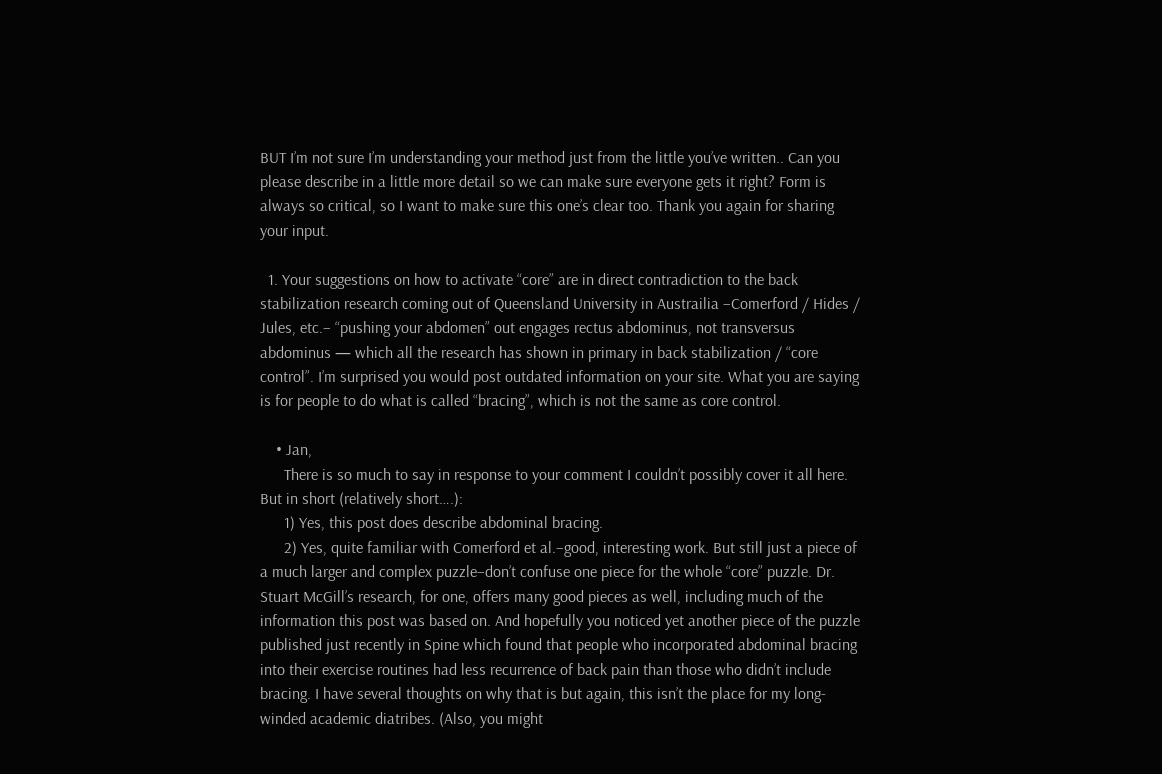BUT I’m not sure I’m understanding your method just from the little you’ve written.. Can you please describe in a little more detail so we can make sure everyone gets it right? Form is always so critical, so I want to make sure this one’s clear too. Thank you again for sharing your input.

  1. Your suggestions on how to activate “core” are in direct contradiction to the back stabilization research coming out of Queensland University in Austrailia –Comerford / Hides / Jules, etc.– “pushing your abdomen” out engages rectus abdominus, not transversus abdominus — which all the research has shown in primary in back stabilization / “core control”. I’m surprised you would post outdated information on your site. What you are saying is for people to do what is called “bracing”, which is not the same as core control.

    • Jan,
      There is so much to say in response to your comment I couldn’t possibly cover it all here. But in short (relatively short….):
      1) Yes, this post does describe abdominal bracing.
      2) Yes, quite familiar with Comerford et al.–good, interesting work. But still just a piece of a much larger and complex puzzle–don’t confuse one piece for the whole “core” puzzle. Dr. Stuart McGill’s research, for one, offers many good pieces as well, including much of the information this post was based on. And hopefully you noticed yet another piece of the puzzle published just recently in Spine which found that people who incorporated abdominal bracing into their exercise routines had less recurrence of back pain than those who didn’t include bracing. I have several thoughts on why that is but again, this isn’t the place for my long-winded academic diatribes. (Also, you might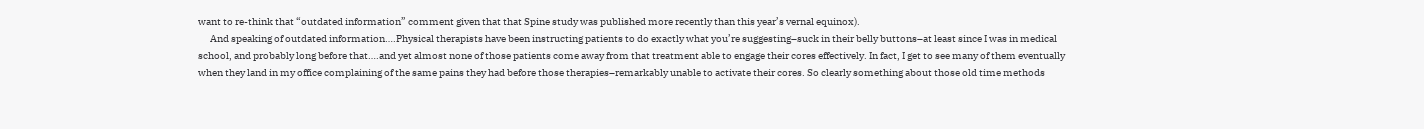want to re-think that “outdated information” comment given that that Spine study was published more recently than this year’s vernal equinox).
      And speaking of outdated information….Physical therapists have been instructing patients to do exactly what you’re suggesting–suck in their belly buttons–at least since I was in medical school, and probably long before that….and yet almost none of those patients come away from that treatment able to engage their cores effectively. In fact, I get to see many of them eventually when they land in my office complaining of the same pains they had before those therapies–remarkably unable to activate their cores. So clearly something about those old time methods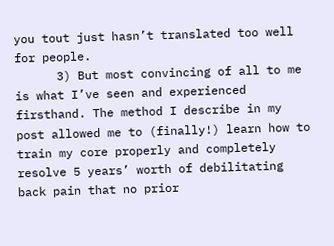you tout just hasn’t translated too well for people.
      3) But most convincing of all to me is what I’ve seen and experienced firsthand. The method I describe in my post allowed me to (finally!) learn how to train my core properly and completely resolve 5 years’ worth of debilitating back pain that no prior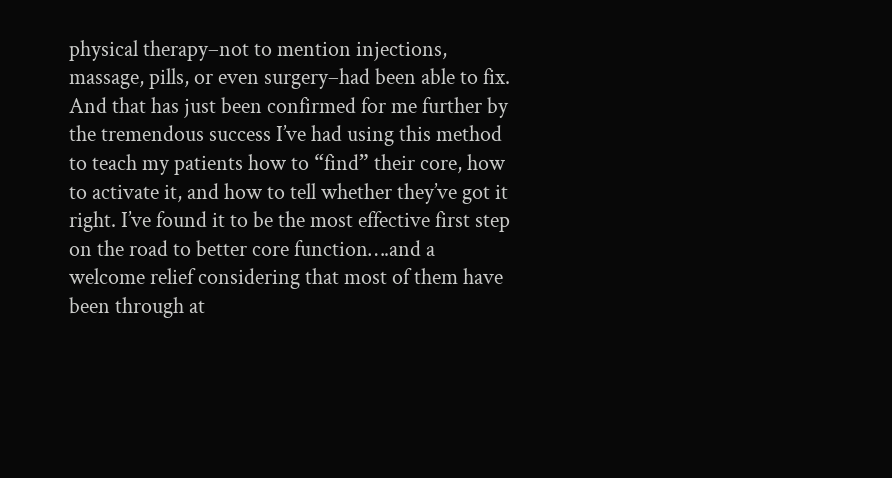physical therapy–not to mention injections, massage, pills, or even surgery–had been able to fix. And that has just been confirmed for me further by the tremendous success I’ve had using this method to teach my patients how to “find” their core, how to activate it, and how to tell whether they’ve got it right. I’ve found it to be the most effective first step on the road to better core function….and a welcome relief considering that most of them have been through at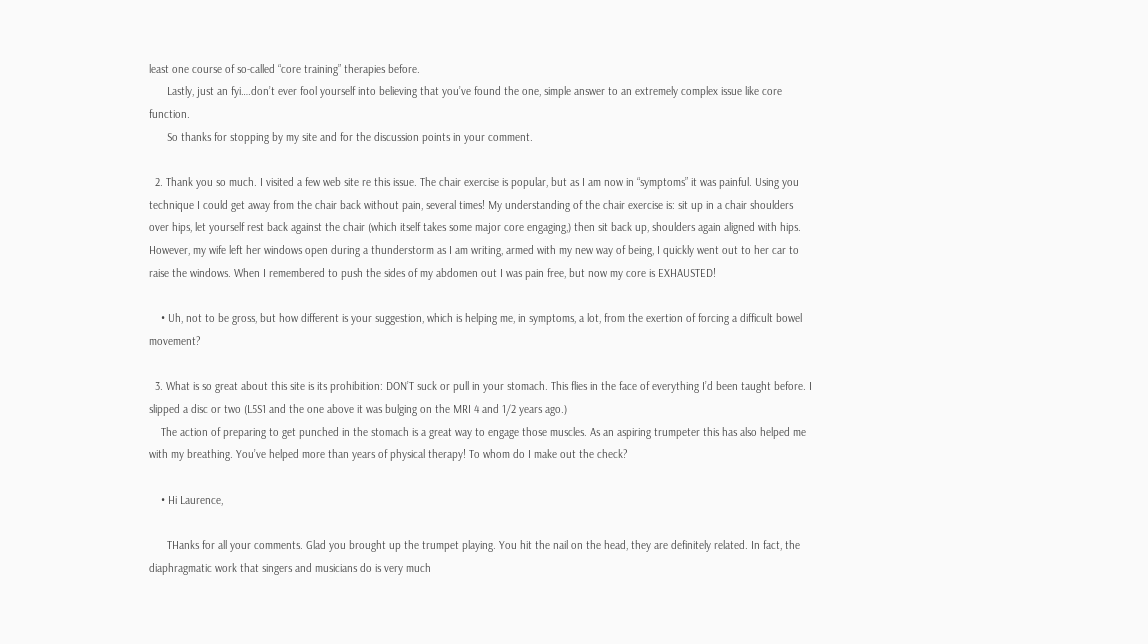least one course of so-called “core training” therapies before.
      Lastly, just an fyi….don’t ever fool yourself into believing that you’ve found the one, simple answer to an extremely complex issue like core function.
      So thanks for stopping by my site and for the discussion points in your comment.

  2. Thank you so much. I visited a few web site re this issue. The chair exercise is popular, but as I am now in “symptoms” it was painful. Using you technique I could get away from the chair back without pain, several times! My understanding of the chair exercise is: sit up in a chair shoulders over hips, let yourself rest back against the chair (which itself takes some major core engaging,) then sit back up, shoulders again aligned with hips. However, my wife left her windows open during a thunderstorm as I am writing, armed with my new way of being, I quickly went out to her car to raise the windows. When I remembered to push the sides of my abdomen out I was pain free, but now my core is EXHAUSTED!

    • Uh, not to be gross, but how different is your suggestion, which is helping me, in symptoms, a lot, from the exertion of forcing a difficult bowel movement?

  3. What is so great about this site is its prohibition: DON’T suck or pull in your stomach. This flies in the face of everything I’d been taught before. I slipped a disc or two (L5S1 and the one above it was bulging on the MRI 4 and 1/2 years ago.)
    The action of preparing to get punched in the stomach is a great way to engage those muscles. As an aspiring trumpeter this has also helped me with my breathing. You’ve helped more than years of physical therapy! To whom do I make out the check?

    • Hi Laurence,

      THanks for all your comments. Glad you brought up the trumpet playing. You hit the nail on the head, they are definitely related. In fact, the diaphragmatic work that singers and musicians do is very much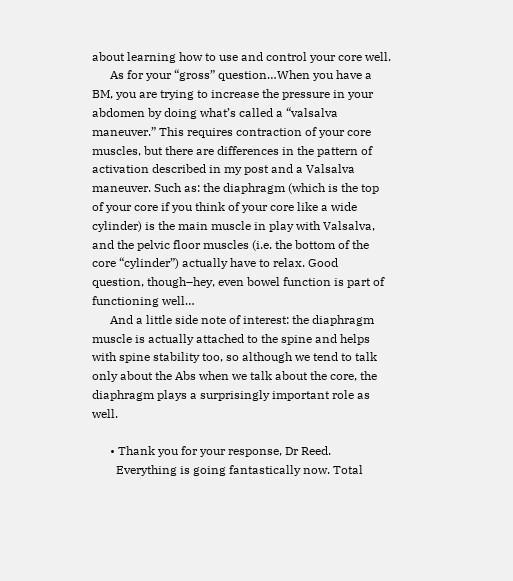about learning how to use and control your core well.
      As for your “gross” question…When you have a BM, you are trying to increase the pressure in your abdomen by doing what’s called a “valsalva maneuver.” This requires contraction of your core muscles, but there are differences in the pattern of activation described in my post and a Valsalva maneuver. Such as: the diaphragm (which is the top of your core if you think of your core like a wide cylinder) is the main muscle in play with Valsalva, and the pelvic floor muscles (i.e. the bottom of the core “cylinder”) actually have to relax. Good question, though–hey, even bowel function is part of functioning well…
      And a little side note of interest: the diaphragm muscle is actually attached to the spine and helps with spine stability too, so although we tend to talk only about the Abs when we talk about the core, the diaphragm plays a surprisingly important role as well.

      • Thank you for your response, Dr Reed.
        Everything is going fantastically now. Total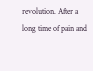revolution. After a long time of pain and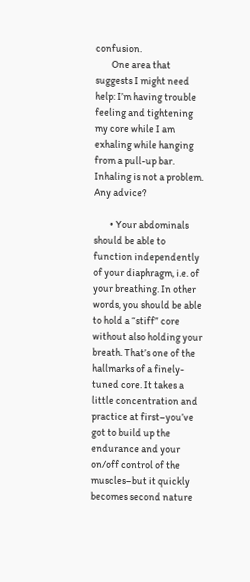confusion.
        One area that suggests I might need help: I’m having trouble feeling and tightening my core while I am exhaling while hanging from a pull-up bar. Inhaling is not a problem. Any advice?

        • Your abdominals should be able to function independently of your diaphragm, i.e. of your breathing. In other words, you should be able to hold a “stiff” core without also holding your breath. That’s one of the hallmarks of a finely-tuned core. It takes a little concentration and practice at first–you’ve got to build up the endurance and your on/off control of the muscles–but it quickly becomes second nature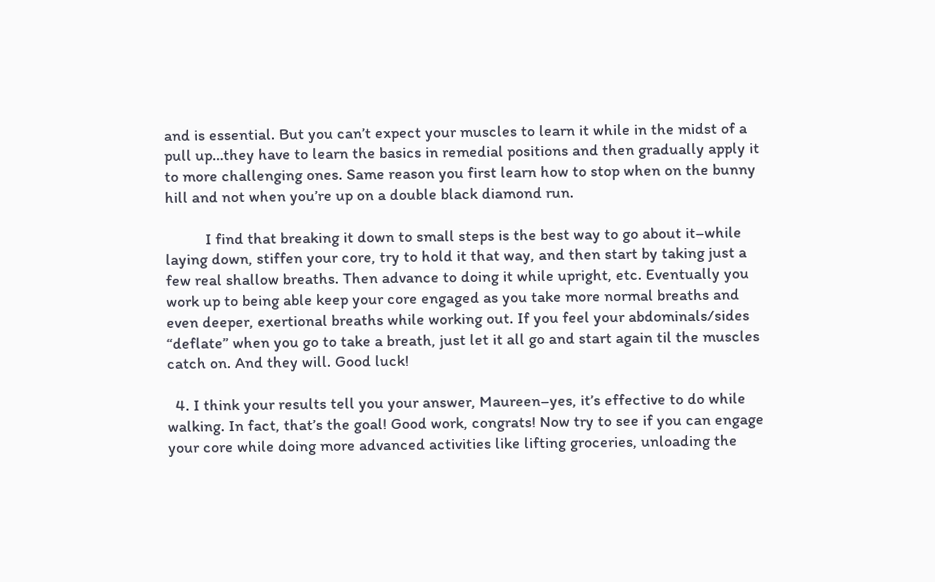and is essential. But you can’t expect your muscles to learn it while in the midst of a pull up…they have to learn the basics in remedial positions and then gradually apply it to more challenging ones. Same reason you first learn how to stop when on the bunny hill and not when you’re up on a double black diamond run.

          I find that breaking it down to small steps is the best way to go about it–while laying down, stiffen your core, try to hold it that way, and then start by taking just a few real shallow breaths. Then advance to doing it while upright, etc. Eventually you work up to being able keep your core engaged as you take more normal breaths and even deeper, exertional breaths while working out. If you feel your abdominals/sides “deflate” when you go to take a breath, just let it all go and start again til the muscles catch on. And they will. Good luck!

  4. I think your results tell you your answer, Maureen–yes, it’s effective to do while walking. In fact, that’s the goal! Good work, congrats! Now try to see if you can engage your core while doing more advanced activities like lifting groceries, unloading the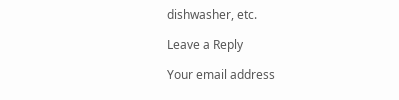dishwasher, etc.

Leave a Reply

Your email address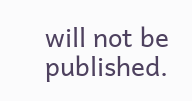will not be published.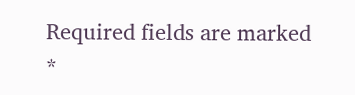Required fields are marked *